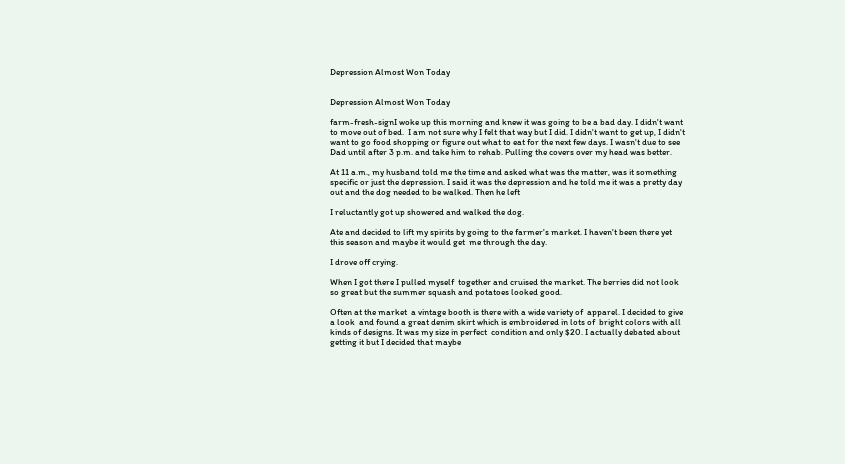Depression Almost Won Today


Depression Almost Won Today

farm-fresh-signI woke up this morning and knew it was going to be a bad day. I didn't want to move out of bed.  I am not sure why I felt that way but I did. I didn't want to get up, I didn't want to go food shopping or figure out what to eat for the next few days. I wasn't due to see Dad until after 3 p.m. and take him to rehab. Pulling the covers over my head was better.

At 11 a.m., my husband told me the time and asked what was the matter, was it something specific or just the depression. I said it was the depression and he told me it was a pretty day out and the dog needed to be walked. Then he left

I reluctantly got up showered and walked the dog.

Ate and decided to lift my spirits by going to the farmer's market. I haven't been there yet this season and maybe it would get  me through the day.

I drove off crying.

When I got there I pulled myself  together and cruised the market. The berries did not look so great but the summer squash and potatoes looked good.

Often at the market  a vintage booth is there with a wide variety of  apparel. I decided to give  a look  and found a great denim skirt which is embroidered in lots of  bright colors with all kinds of designs. It was my size in perfect  condition and only $20. I actually debated about getting it but I decided that maybe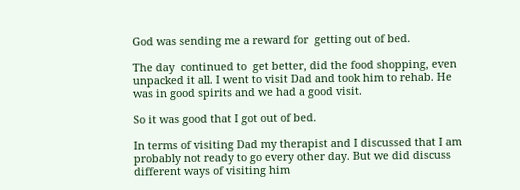God was sending me a reward for  getting out of bed.

The day  continued to  get better, did the food shopping, even unpacked it all. I went to visit Dad and took him to rehab. He  was in good spirits and we had a good visit.

So it was good that I got out of bed.

In terms of visiting Dad my therapist and I discussed that I am probably not ready to go every other day. But we did discuss different ways of visiting him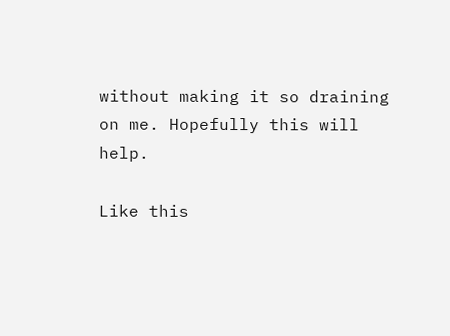without making it so draining on me. Hopefully this will help.

Like this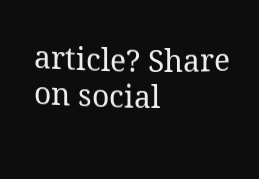article? Share on social